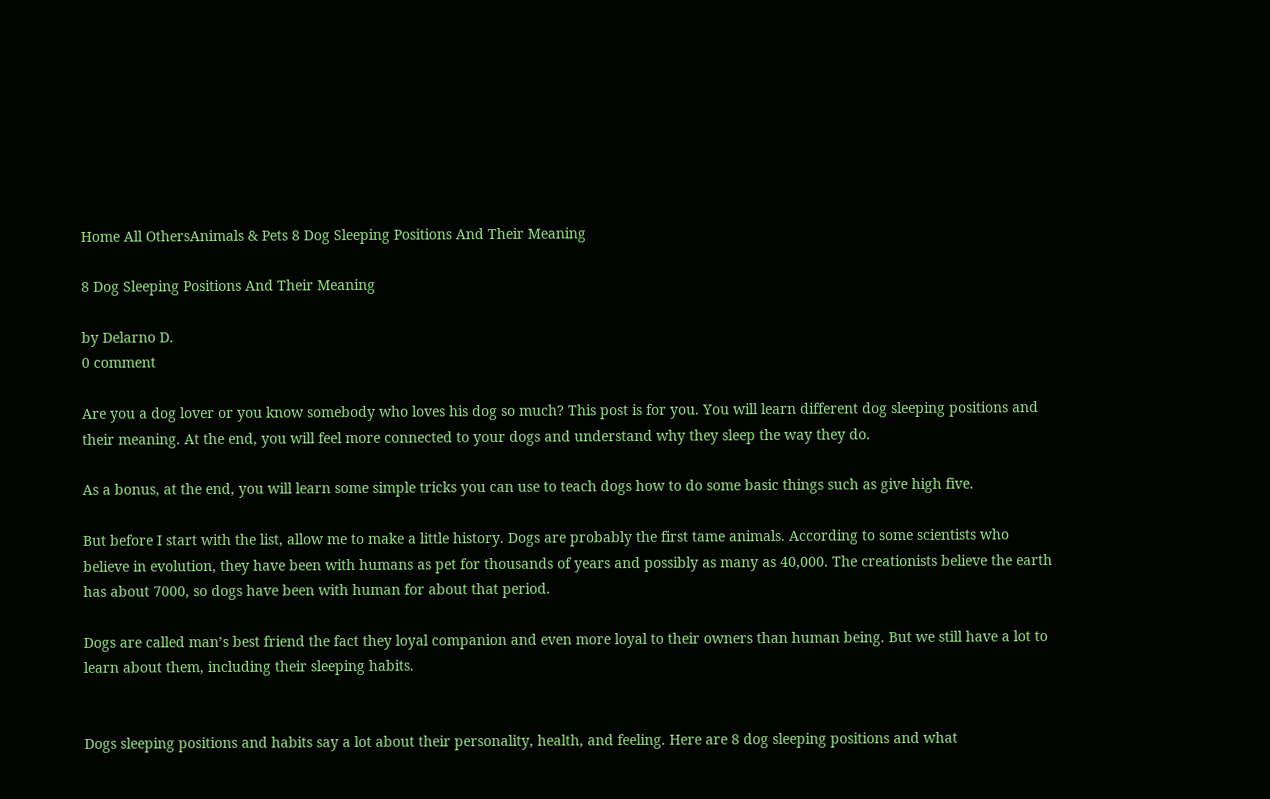Home All OthersAnimals & Pets 8 Dog Sleeping Positions And Their Meaning

8 Dog Sleeping Positions And Their Meaning

by Delarno D.
0 comment

Are you a dog lover or you know somebody who loves his dog so much? This post is for you. You will learn different dog sleeping positions and their meaning. At the end, you will feel more connected to your dogs and understand why they sleep the way they do.

As a bonus, at the end, you will learn some simple tricks you can use to teach dogs how to do some basic things such as give high five.

But before I start with the list, allow me to make a little history. Dogs are probably the first tame animals. According to some scientists who believe in evolution, they have been with humans as pet for thousands of years and possibly as many as 40,000. The creationists believe the earth has about 7000, so dogs have been with human for about that period.

Dogs are called man’s best friend the fact they loyal companion and even more loyal to their owners than human being. But we still have a lot to learn about them, including their sleeping habits.


Dogs sleeping positions and habits say a lot about their personality, health, and feeling. Here are 8 dog sleeping positions and what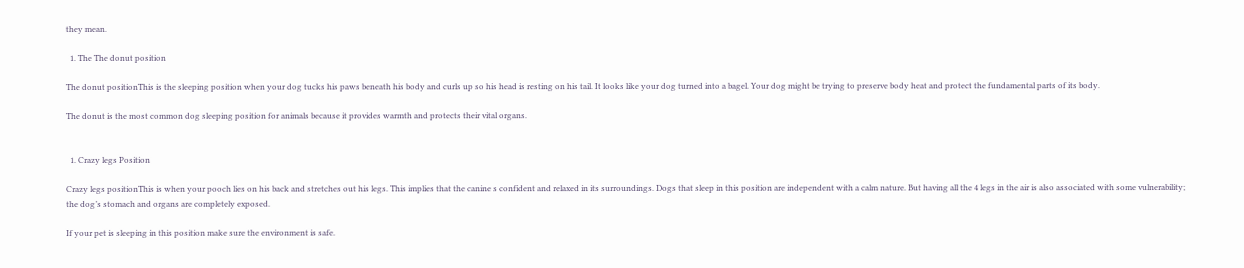they mean.

  1. The The donut position

The donut positionThis is the sleeping position when your dog tucks his paws beneath his body and curls up so his head is resting on his tail. It looks like your dog turned into a bagel. Your dog might be trying to preserve body heat and protect the fundamental parts of its body.

The donut is the most common dog sleeping position for animals because it provides warmth and protects their vital organs.


  1. Crazy legs Position

Crazy legs positionThis is when your pooch lies on his back and stretches out his legs. This implies that the canine s confident and relaxed in its surroundings. Dogs that sleep in this position are independent with a calm nature. But having all the 4 legs in the air is also associated with some vulnerability; the dog’s stomach and organs are completely exposed.

If your pet is sleeping in this position make sure the environment is safe.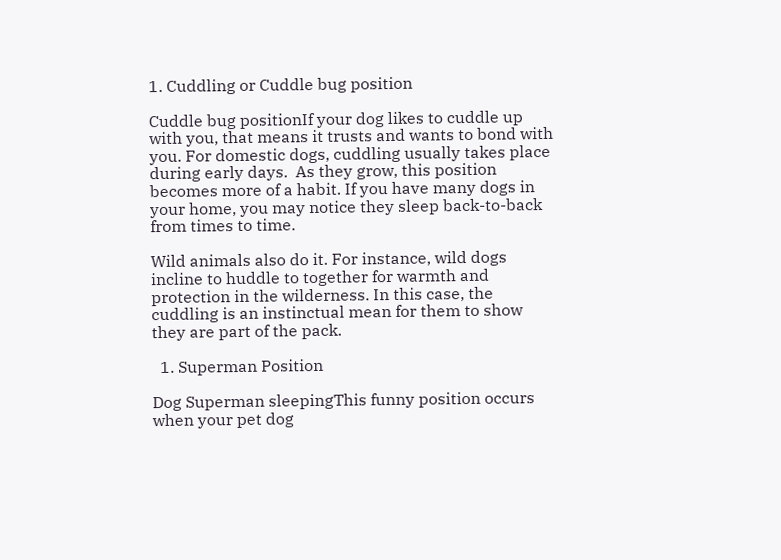1. Cuddling or Cuddle bug position

Cuddle bug positionIf your dog likes to cuddle up with you, that means it trusts and wants to bond with you. For domestic dogs, cuddling usually takes place during early days.  As they grow, this position becomes more of a habit. If you have many dogs in your home, you may notice they sleep back-to-back from times to time.

Wild animals also do it. For instance, wild dogs incline to huddle to together for warmth and protection in the wilderness. In this case, the cuddling is an instinctual mean for them to show they are part of the pack.

  1. Superman Position

Dog Superman sleepingThis funny position occurs when your pet dog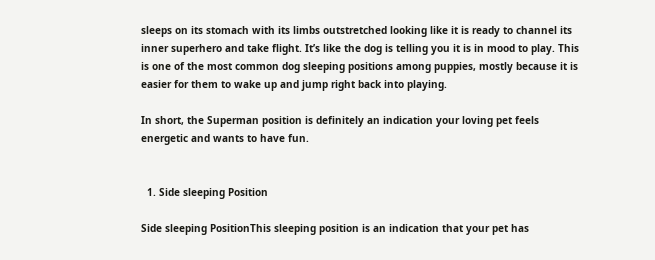sleeps on its stomach with its limbs outstretched looking like it is ready to channel its inner superhero and take flight. It’s like the dog is telling you it is in mood to play. This is one of the most common dog sleeping positions among puppies, mostly because it is easier for them to wake up and jump right back into playing.

In short, the Superman position is definitely an indication your loving pet feels energetic and wants to have fun.


  1. Side sleeping Position

Side sleeping PositionThis sleeping position is an indication that your pet has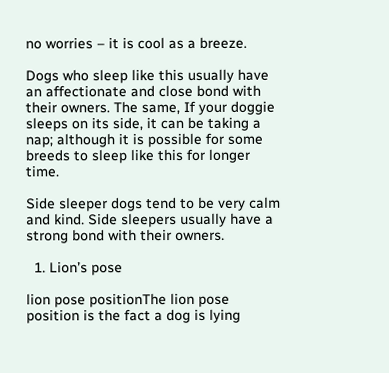no worries – it is cool as a breeze.

Dogs who sleep like this usually have an affectionate and close bond with their owners. The same, If your doggie sleeps on its side, it can be taking a nap; although it is possible for some breeds to sleep like this for longer time.

Side sleeper dogs tend to be very calm and kind. Side sleepers usually have a strong bond with their owners.

  1. Lion’s pose

lion pose positionThe lion pose position is the fact a dog is lying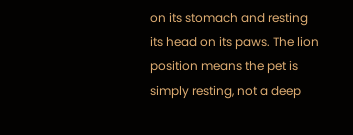on its stomach and resting its head on its paws. The lion position means the pet is simply resting, not a deep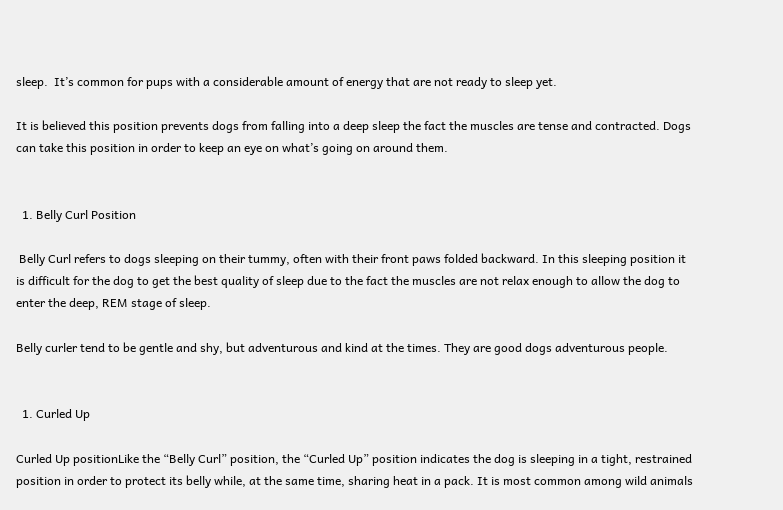sleep.  It’s common for pups with a considerable amount of energy that are not ready to sleep yet.

It is believed this position prevents dogs from falling into a deep sleep the fact the muscles are tense and contracted. Dogs can take this position in order to keep an eye on what’s going on around them.


  1. Belly Curl Position

 Belly Curl refers to dogs sleeping on their tummy, often with their front paws folded backward. In this sleeping position it is difficult for the dog to get the best quality of sleep due to the fact the muscles are not relax enough to allow the dog to enter the deep, REM stage of sleep.

Belly curler tend to be gentle and shy, but adventurous and kind at the times. They are good dogs adventurous people.


  1. Curled Up

Curled Up positionLike the “Belly Curl” position, the “Curled Up” position indicates the dog is sleeping in a tight, restrained position in order to protect its belly while, at the same time, sharing heat in a pack. It is most common among wild animals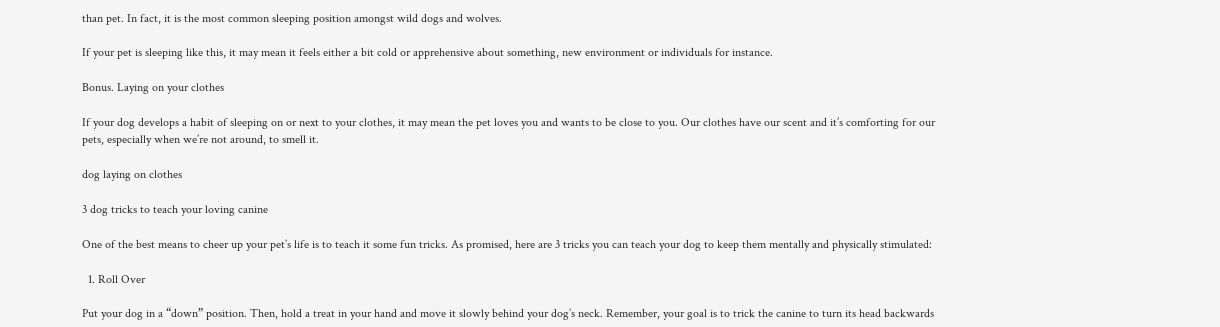than pet. In fact, it is the most common sleeping position amongst wild dogs and wolves.

If your pet is sleeping like this, it may mean it feels either a bit cold or apprehensive about something, new environment or individuals for instance.

Bonus. Laying on your clothes

If your dog develops a habit of sleeping on or next to your clothes, it may mean the pet loves you and wants to be close to you. Our clothes have our scent and it’s comforting for our pets, especially when we’re not around, to smell it.

dog laying on clothes

3 dog tricks to teach your loving canine

One of the best means to cheer up your pet’s life is to teach it some fun tricks. As promised, here are 3 tricks you can teach your dog to keep them mentally and physically stimulated:

  1. Roll Over

Put your dog in a “down” position. Then, hold a treat in your hand and move it slowly behind your dog’s neck. Remember, your goal is to trick the canine to turn its head backwards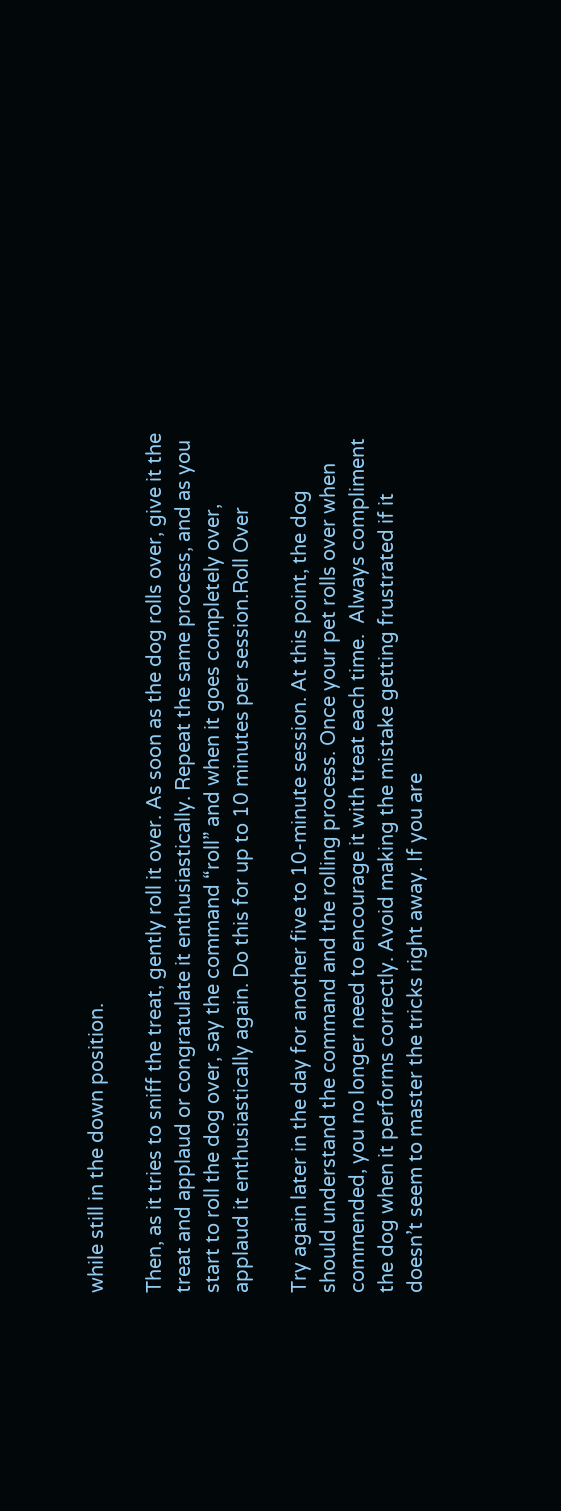while still in the down position.

Then, as it tries to sniff the treat, gently roll it over. As soon as the dog rolls over, give it the treat and applaud or congratulate it enthusiastically. Repeat the same process, and as you start to roll the dog over, say the command “roll” and when it goes completely over, applaud it enthusiastically again. Do this for up to 10 minutes per session.Roll Over

Try again later in the day for another five to 10-minute session. At this point, the dog should understand the command and the rolling process. Once your pet rolls over when commended, you no longer need to encourage it with treat each time.  Always compliment the dog when it performs correctly. Avoid making the mistake getting frustrated if it doesn’t seem to master the tricks right away. If you are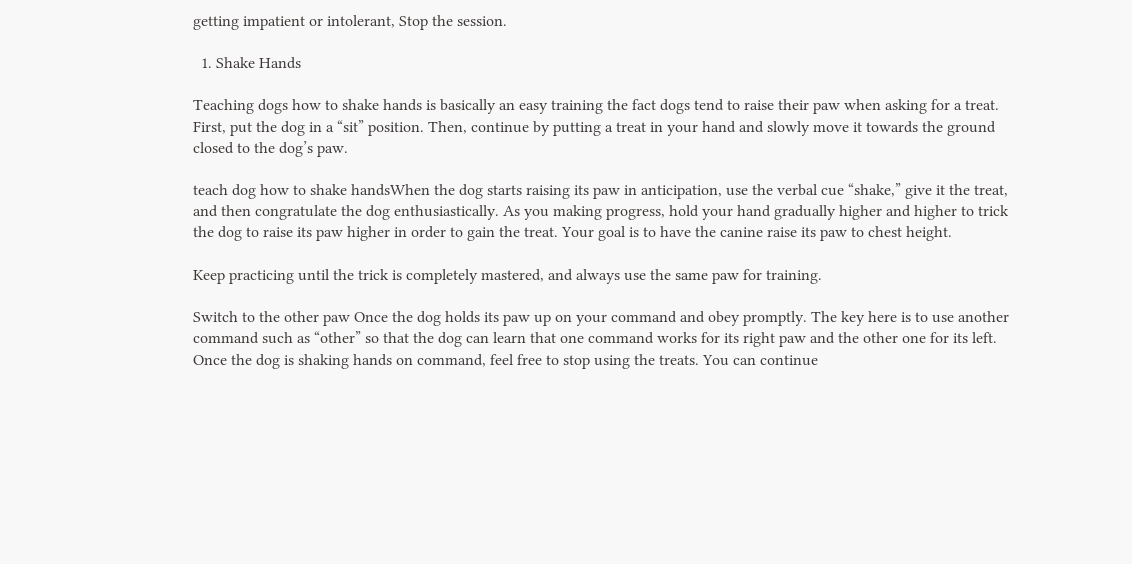getting impatient or intolerant, Stop the session.

  1. Shake Hands

Teaching dogs how to shake hands is basically an easy training the fact dogs tend to raise their paw when asking for a treat. First, put the dog in a “sit” position. Then, continue by putting a treat in your hand and slowly move it towards the ground closed to the dog’s paw.

teach dog how to shake handsWhen the dog starts raising its paw in anticipation, use the verbal cue “shake,” give it the treat, and then congratulate the dog enthusiastically. As you making progress, hold your hand gradually higher and higher to trick the dog to raise its paw higher in order to gain the treat. Your goal is to have the canine raise its paw to chest height.

Keep practicing until the trick is completely mastered, and always use the same paw for training.

Switch to the other paw Once the dog holds its paw up on your command and obey promptly. The key here is to use another command such as “other” so that the dog can learn that one command works for its right paw and the other one for its left. Once the dog is shaking hands on command, feel free to stop using the treats. You can continue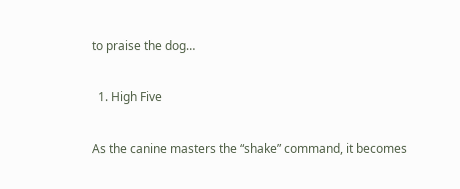to praise the dog…

  1. High Five

As the canine masters the “shake” command, it becomes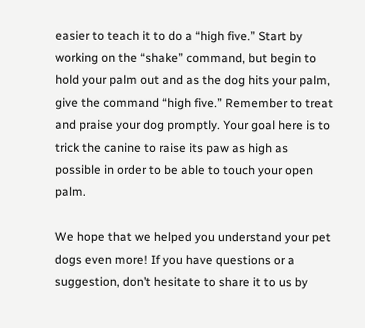easier to teach it to do a “high five.” Start by working on the “shake” command, but begin to hold your palm out and as the dog hits your palm, give the command “high five.” Remember to treat and praise your dog promptly. Your goal here is to trick the canine to raise its paw as high as possible in order to be able to touch your open palm.

We hope that we helped you understand your pet dogs even more! If you have questions or a suggestion, don’t hesitate to share it to us by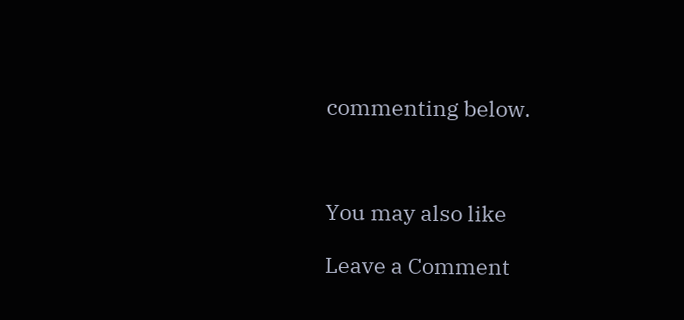commenting below.



You may also like

Leave a Comment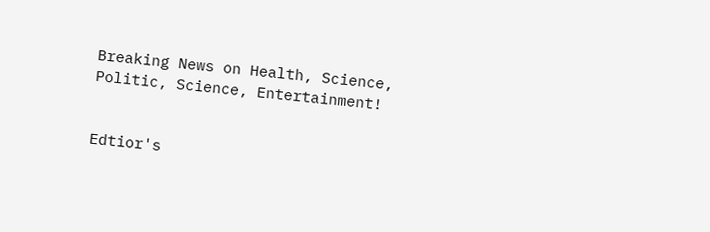Breaking News on Health, Science, Politic, Science, Entertainment!


Edtior's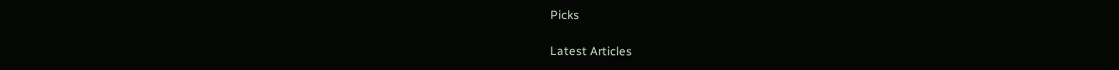Picks

Latest Articles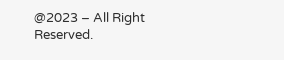@2023 – All Right Reserved.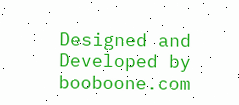Designed and Developed by booboone.com